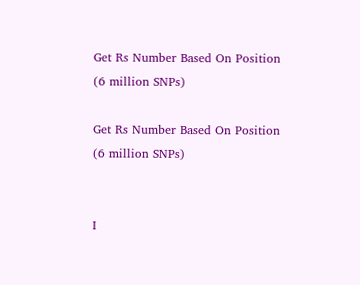Get Rs Number Based On Position (6 million SNPs)

Get Rs Number Based On Position (6 million SNPs)


I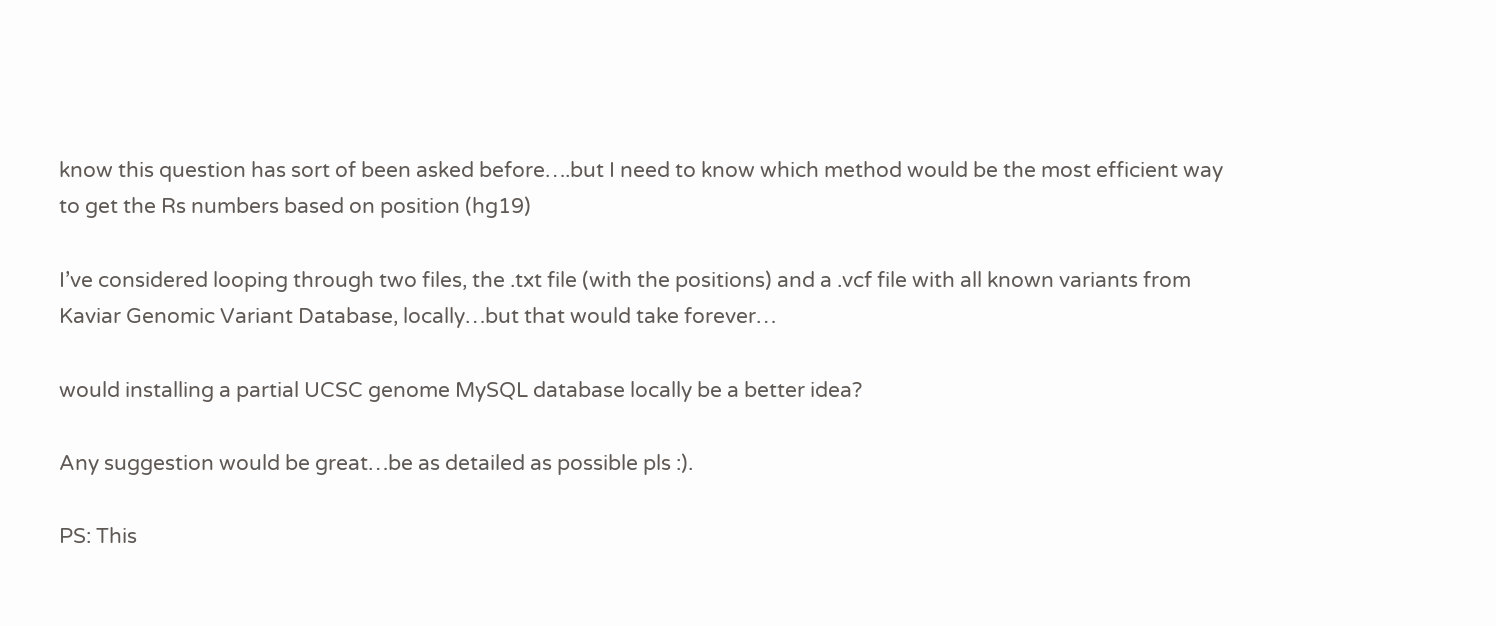know this question has sort of been asked before….but I need to know which method would be the most efficient way to get the Rs numbers based on position (hg19)

I’ve considered looping through two files, the .txt file (with the positions) and a .vcf file with all known variants from Kaviar Genomic Variant Database, locally…but that would take forever…

would installing a partial UCSC genome MySQL database locally be a better idea?

Any suggestion would be great…be as detailed as possible pls :).

PS: This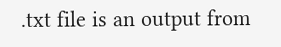.txt file is an output from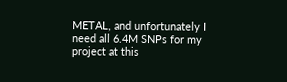METAL, and unfortunately I need all 6.4M SNPs for my project at this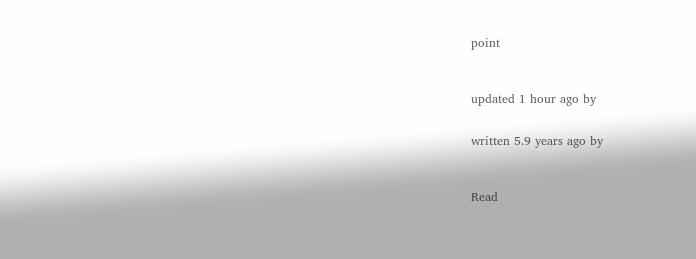point



updated 1 hour ago by


written 5.9 years ago by



Read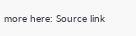more here: Source link